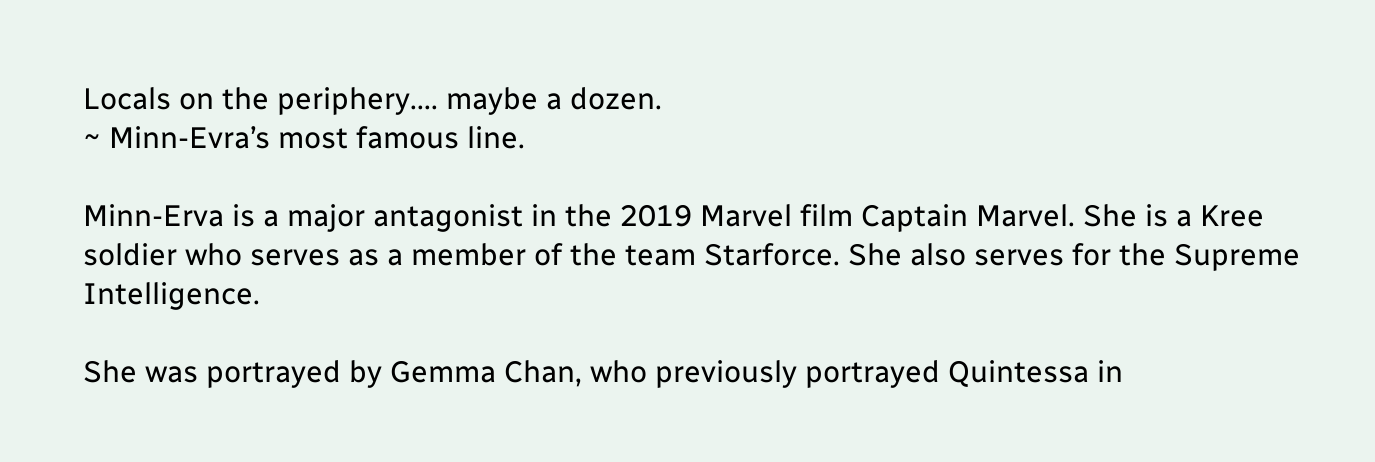Locals on the periphery.... maybe a dozen.
~ Minn-Evra’s most famous line.

Minn-Erva is a major antagonist in the 2019 Marvel film Captain Marvel. She is a Kree soldier who serves as a member of the team Starforce. She also serves for the Supreme Intelligence.

She was portrayed by Gemma Chan, who previously portrayed Quintessa in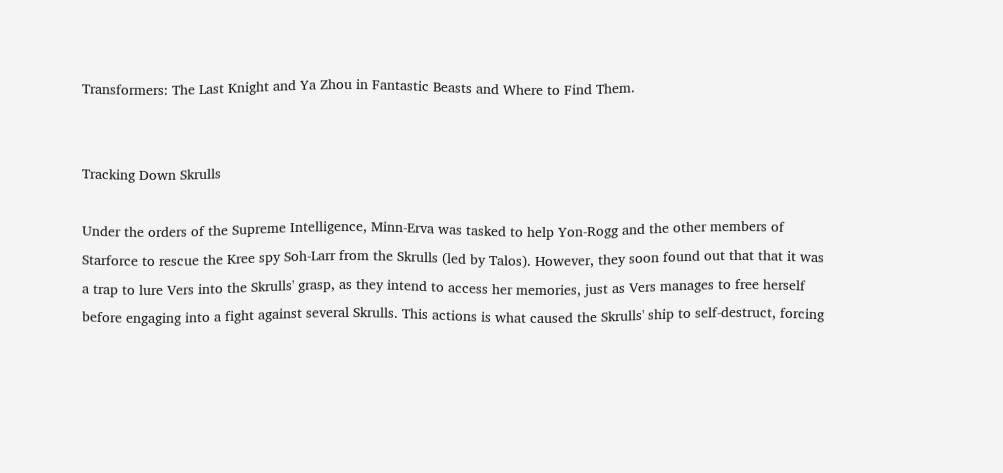Transformers: The Last Knight and Ya Zhou in Fantastic Beasts and Where to Find Them.


Tracking Down Skrulls

Under the orders of the Supreme Intelligence, Minn-Erva was tasked to help Yon-Rogg and the other members of Starforce to rescue the Kree spy Soh-Larr from the Skrulls (led by Talos). However, they soon found out that that it was a trap to lure Vers into the Skrulls' grasp, as they intend to access her memories, just as Vers manages to free herself before engaging into a fight against several Skrulls. This actions is what caused the Skrulls' ship to self-destruct, forcing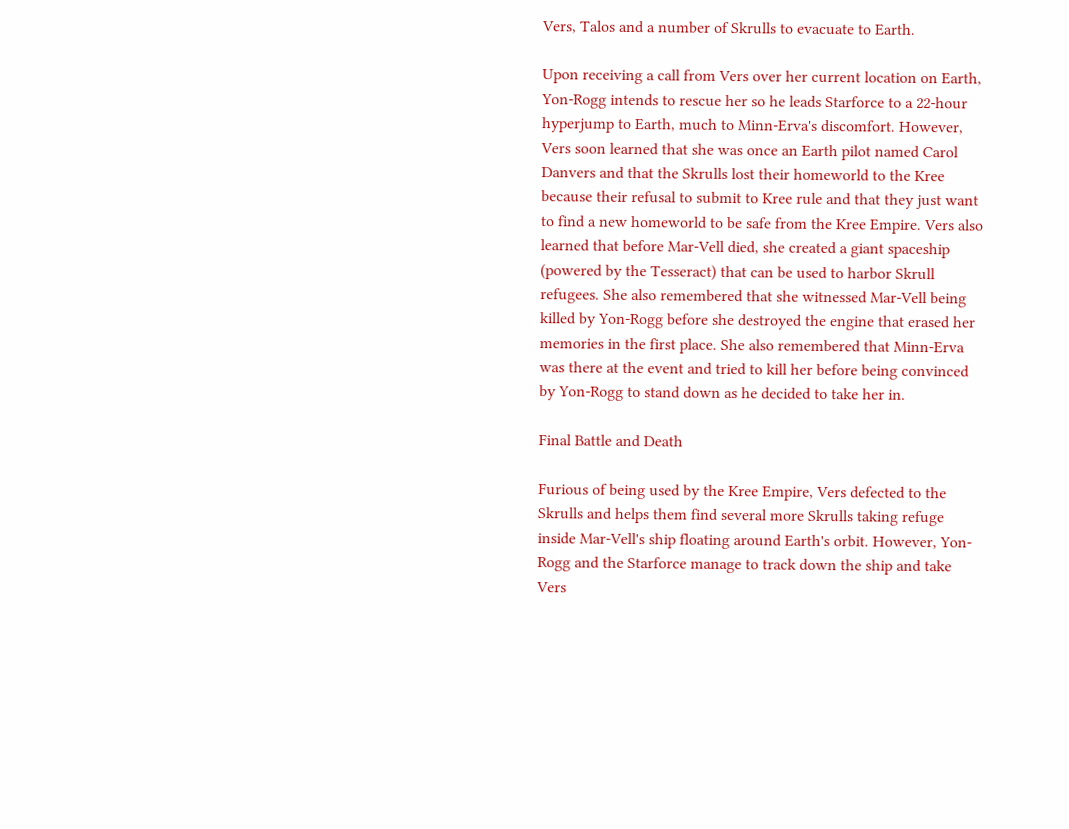Vers, Talos and a number of Skrulls to evacuate to Earth.

Upon receiving a call from Vers over her current location on Earth, Yon-Rogg intends to rescue her so he leads Starforce to a 22-hour hyperjump to Earth, much to Minn-Erva's discomfort. However, Vers soon learned that she was once an Earth pilot named Carol Danvers and that the Skrulls lost their homeworld to the Kree because their refusal to submit to Kree rule and that they just want to find a new homeworld to be safe from the Kree Empire. Vers also learned that before Mar-Vell died, she created a giant spaceship (powered by the Tesseract) that can be used to harbor Skrull refugees. She also remembered that she witnessed Mar-Vell being killed by Yon-Rogg before she destroyed the engine that erased her memories in the first place. She also remembered that Minn-Erva was there at the event and tried to kill her before being convinced by Yon-Rogg to stand down as he decided to take her in.

Final Battle and Death

Furious of being used by the Kree Empire, Vers defected to the Skrulls and helps them find several more Skrulls taking refuge inside Mar-Vell's ship floating around Earth's orbit. However, Yon-Rogg and the Starforce manage to track down the ship and take Vers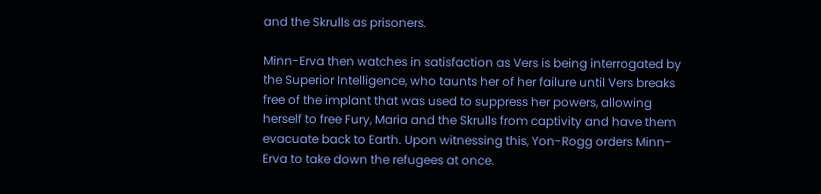and the Skrulls as prisoners.

Minn-Erva then watches in satisfaction as Vers is being interrogated by the Superior Intelligence, who taunts her of her failure until Vers breaks free of the implant that was used to suppress her powers, allowing herself to free Fury, Maria and the Skrulls from captivity and have them evacuate back to Earth. Upon witnessing this, Yon-Rogg orders Minn-Erva to take down the refugees at once.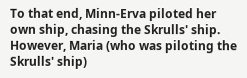To that end, Minn-Erva piloted her own ship, chasing the Skrulls' ship. However, Maria (who was piloting the Skrulls' ship)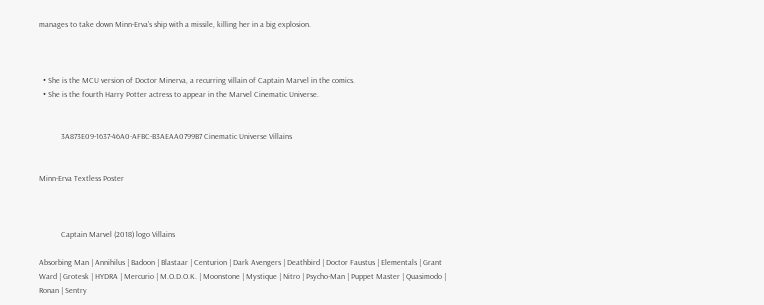manages to take down Minn-Erva's ship with a missile, killing her in a big explosion.



  • She is the MCU version of Doctor Minerva, a recurring villain of Captain Marvel in the comics.
  • She is the fourth Harry Potter actress to appear in the Marvel Cinematic Universe.


           3A873E09-1637-46A0-AFBC-B3AEAA0799B7 Cinematic Universe Villains


Minn-Erva Textless Poster



           Captain Marvel (2018) logo Villains

Absorbing Man | Annihilus | Badoon | Blastaar | Centurion | Dark Avengers | Deathbird | Doctor Faustus | Elementals | Grant Ward | Grotesk | HYDRA | Mercurio | M.O.D.O.K. | Moonstone | Mystique | Nitro | Psycho-Man | Puppet Master | Quasimodo | Ronan | Sentry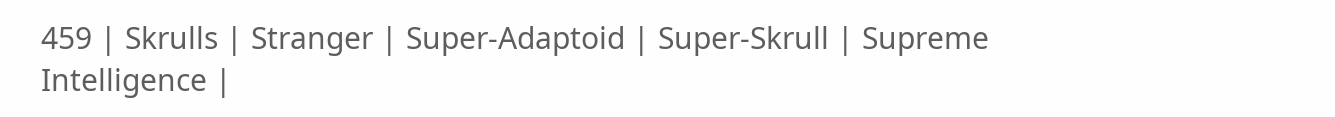459 | Skrulls | Stranger | Super-Adaptoid | Super-Skrull | Supreme Intelligence |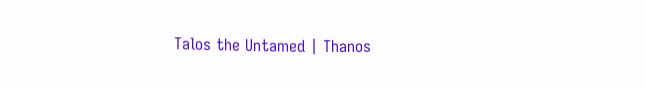Talos the Untamed | Thanos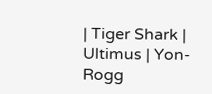| Tiger Shark | Ultimus | Yon-Rogg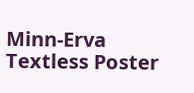Minn-Erva Textless Poster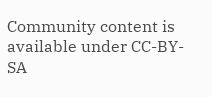Community content is available under CC-BY-SA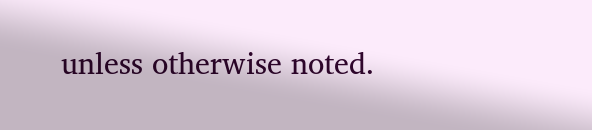unless otherwise noted.